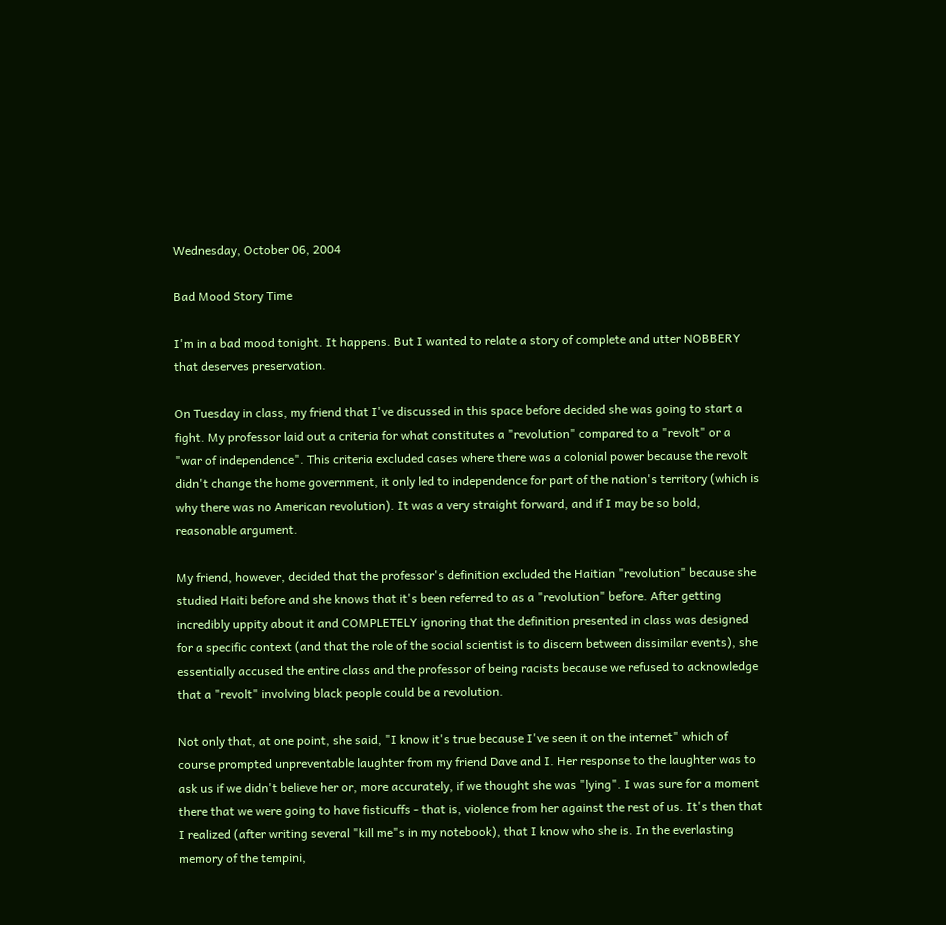Wednesday, October 06, 2004

Bad Mood Story Time

I'm in a bad mood tonight. It happens. But I wanted to relate a story of complete and utter NOBBERY that deserves preservation.

On Tuesday in class, my friend that I've discussed in this space before decided she was going to start a fight. My professor laid out a criteria for what constitutes a "revolution" compared to a "revolt" or a "war of independence". This criteria excluded cases where there was a colonial power because the revolt didn't change the home government, it only led to independence for part of the nation's territory (which is why there was no American revolution). It was a very straight forward, and if I may be so bold, reasonable argument.

My friend, however, decided that the professor's definition excluded the Haitian "revolution" because she studied Haiti before and she knows that it's been referred to as a "revolution" before. After getting incredibly uppity about it and COMPLETELY ignoring that the definition presented in class was designed for a specific context (and that the role of the social scientist is to discern between dissimilar events), she essentially accused the entire class and the professor of being racists because we refused to acknowledge that a "revolt" involving black people could be a revolution.

Not only that, at one point, she said, "I know it's true because I've seen it on the internet" which of course prompted unpreventable laughter from my friend Dave and I. Her response to the laughter was to ask us if we didn't believe her or, more accurately, if we thought she was "lying". I was sure for a moment there that we were going to have fisticuffs - that is, violence from her against the rest of us. It's then that I realized (after writing several "kill me"s in my notebook), that I know who she is. In the everlasting memory of the tempini,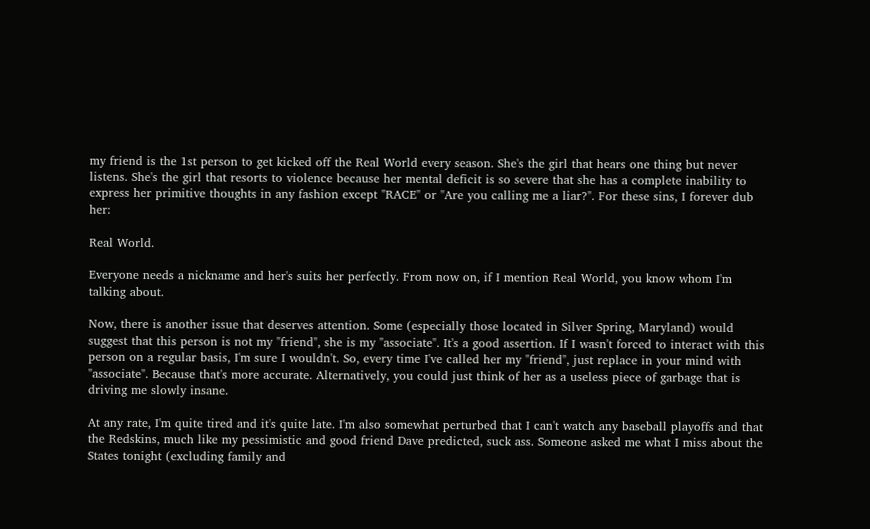my friend is the 1st person to get kicked off the Real World every season. She's the girl that hears one thing but never listens. She's the girl that resorts to violence because her mental deficit is so severe that she has a complete inability to express her primitive thoughts in any fashion except "RACE" or "Are you calling me a liar?". For these sins, I forever dub her:

Real World.

Everyone needs a nickname and her's suits her perfectly. From now on, if I mention Real World, you know whom I'm talking about.

Now, there is another issue that deserves attention. Some (especially those located in Silver Spring, Maryland) would suggest that this person is not my "friend", she is my "associate". It's a good assertion. If I wasn't forced to interact with this person on a regular basis, I'm sure I wouldn't. So, every time I've called her my "friend", just replace in your mind with "associate". Because that's more accurate. Alternatively, you could just think of her as a useless piece of garbage that is driving me slowly insane.

At any rate, I'm quite tired and it's quite late. I'm also somewhat perturbed that I can't watch any baseball playoffs and that the Redskins, much like my pessimistic and good friend Dave predicted, suck ass. Someone asked me what I miss about the States tonight (excluding family and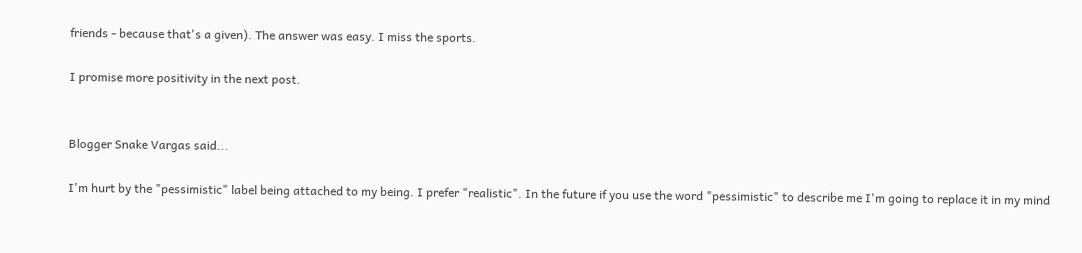friends - because that's a given). The answer was easy. I miss the sports.

I promise more positivity in the next post.


Blogger Snake Vargas said...

I'm hurt by the "pessimistic" label being attached to my being. I prefer "realistic". In the future if you use the word "pessimistic" to describe me I'm going to replace it in my mind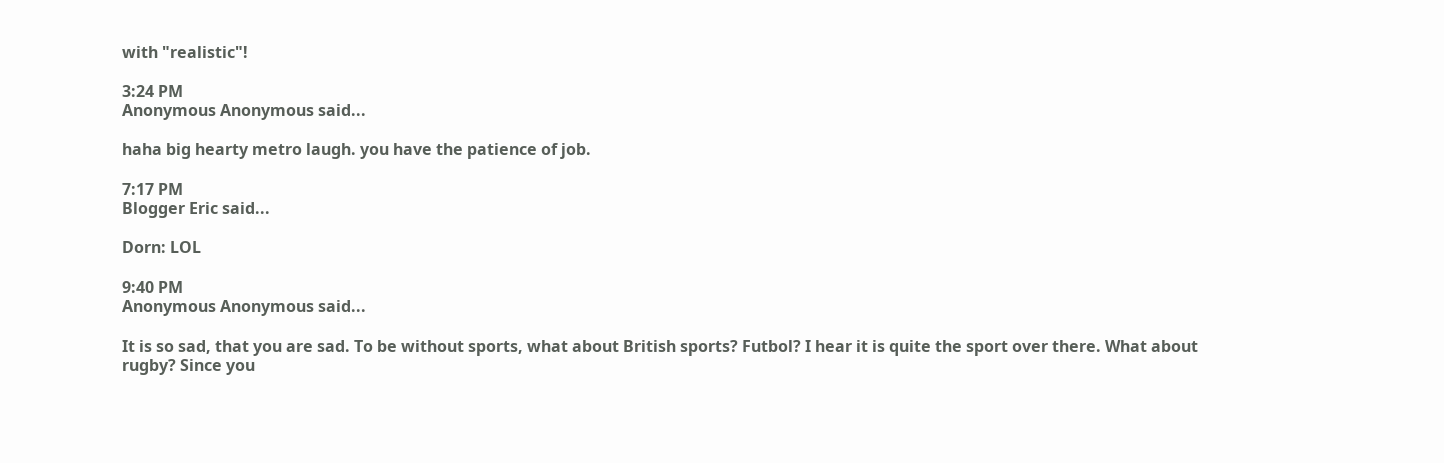with "realistic"!

3:24 PM
Anonymous Anonymous said...

haha big hearty metro laugh. you have the patience of job.

7:17 PM
Blogger Eric said...

Dorn: LOL

9:40 PM
Anonymous Anonymous said...

It is so sad, that you are sad. To be without sports, what about British sports? Futbol? I hear it is quite the sport over there. What about rugby? Since you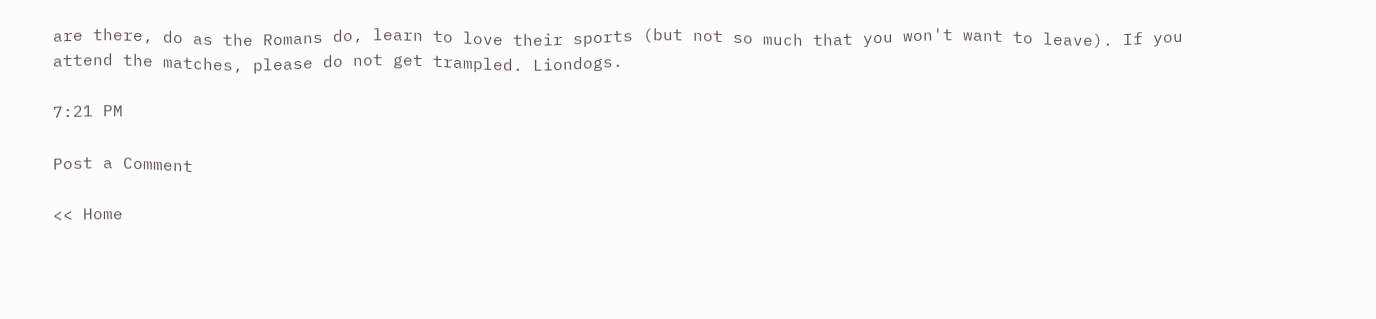are there, do as the Romans do, learn to love their sports (but not so much that you won't want to leave). If you attend the matches, please do not get trampled. Liondogs.

7:21 PM

Post a Comment

<< Home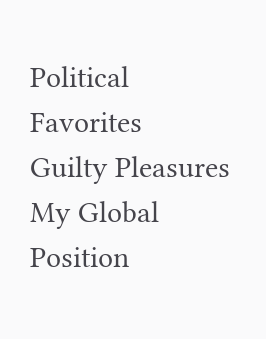Political Favorites
Guilty Pleasures
My Global Position